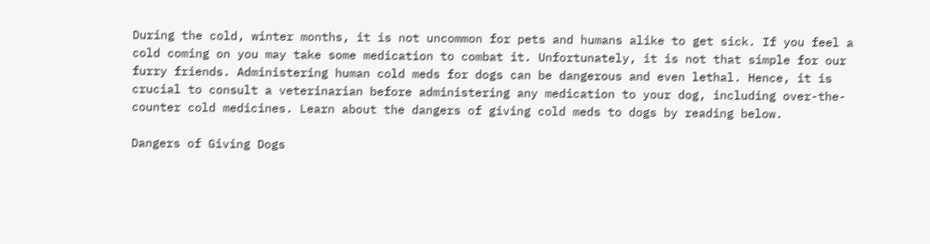During the cold, winter months, it is not uncommon for pets and humans alike to get sick. If you feel a cold coming on you may take some medication to combat it. Unfortunately, it is not that simple for our furry friends. Administering human cold meds for dogs can be dangerous and even lethal. Hence, it is crucial to consult a veterinarian before administering any medication to your dog, including over-the-counter cold medicines. Learn about the dangers of giving cold meds to dogs by reading below.

Dangers of Giving Dogs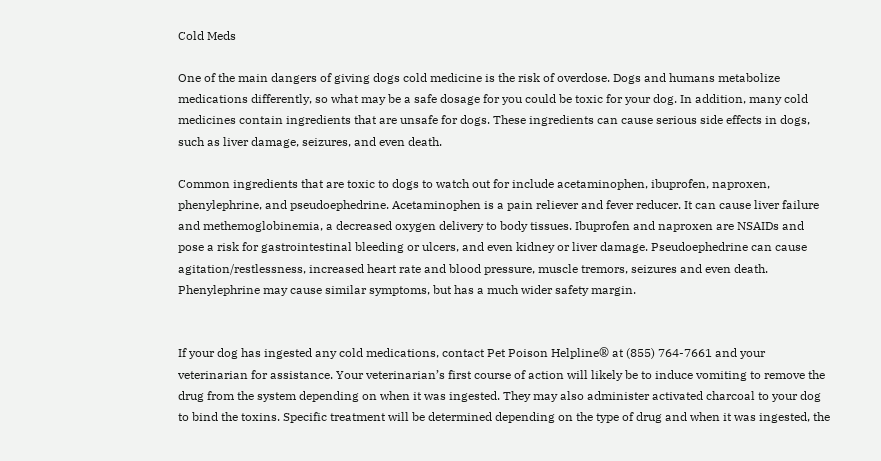Cold Meds

One of the main dangers of giving dogs cold medicine is the risk of overdose. Dogs and humans metabolize medications differently, so what may be a safe dosage for you could be toxic for your dog. In addition, many cold medicines contain ingredients that are unsafe for dogs. These ingredients can cause serious side effects in dogs, such as liver damage, seizures, and even death.

Common ingredients that are toxic to dogs to watch out for include acetaminophen, ibuprofen, naproxen, phenylephrine, and pseudoephedrine. Acetaminophen is a pain reliever and fever reducer. It can cause liver failure and methemoglobinemia, a decreased oxygen delivery to body tissues. Ibuprofen and naproxen are NSAIDs and pose a risk for gastrointestinal bleeding or ulcers, and even kidney or liver damage. Pseudoephedrine can cause agitation/restlessness, increased heart rate and blood pressure, muscle tremors, seizures and even death. Phenylephrine may cause similar symptoms, but has a much wider safety margin.


If your dog has ingested any cold medications, contact Pet Poison Helpline® at (855) 764-7661 and your veterinarian for assistance. Your veterinarian’s first course of action will likely be to induce vomiting to remove the drug from the system depending on when it was ingested. They may also administer activated charcoal to your dog to bind the toxins. Specific treatment will be determined depending on the type of drug and when it was ingested, the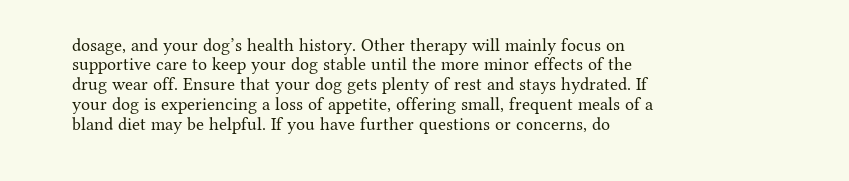dosage, and your dog’s health history. Other therapy will mainly focus on supportive care to keep your dog stable until the more minor effects of the drug wear off. Ensure that your dog gets plenty of rest and stays hydrated. If your dog is experiencing a loss of appetite, offering small, frequent meals of a bland diet may be helpful. If you have further questions or concerns, do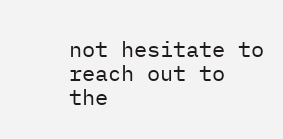not hesitate to reach out to the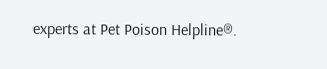experts at Pet Poison Helpline®.